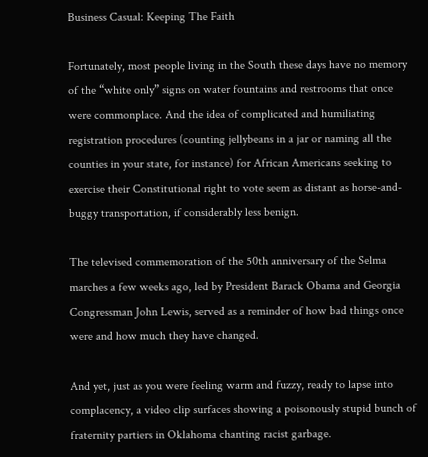Business Casual: Keeping The Faith

Fortunately, most people living in the South these days have no memory of the “white only” signs on water fountains and restrooms that once were commonplace. And the idea of complicated and humiliating registration procedures (counting jellybeans in a jar or naming all the counties in your state, for instance) for African Americans seeking to exercise their Constitutional right to vote seem as distant as horse-and-buggy transportation, if considerably less benign.

The televised commemoration of the 50th anniversary of the Selma marches a few weeks ago, led by President Barack Obama and Georgia Congressman John Lewis, served as a reminder of how bad things once were and how much they have changed.

And yet, just as you were feeling warm and fuzzy, ready to lapse into complacency, a video clip surfaces showing a poisonously stupid bunch of fraternity partiers in Oklahoma chanting racist garbage.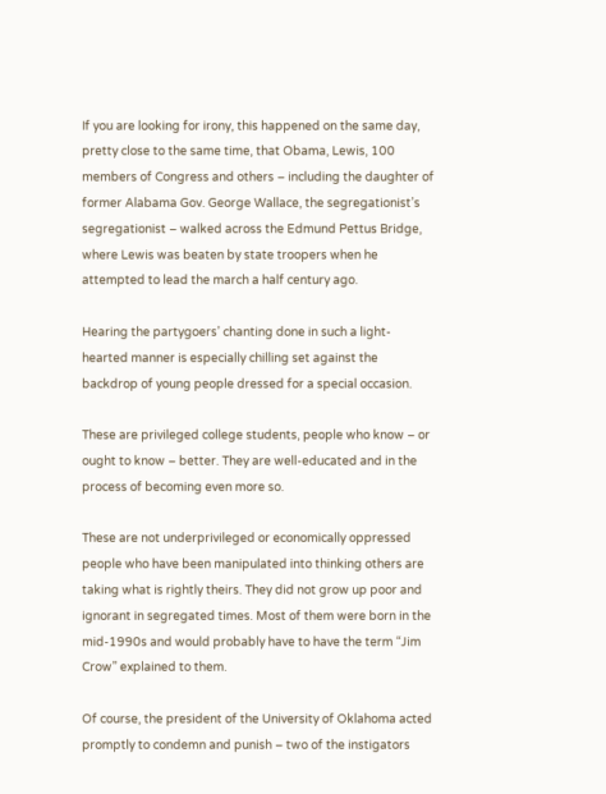If you are looking for irony, this happened on the same day, pretty close to the same time, that Obama, Lewis, 100 members of Congress and others – including the daughter of former Alabama Gov. George Wallace, the segregationist’s segregationist – walked across the Edmund Pettus Bridge, where Lewis was beaten by state troopers when he attempted to lead the march a half century ago.

Hearing the partygoers’ chanting done in such a light-hearted manner is especially chilling set against the backdrop of young people dressed for a special occasion.

These are privileged college students, people who know – or ought to know – better. They are well-educated and in the process of becoming even more so.

These are not underprivileged or economically oppressed people who have been manipulated into thinking others are taking what is rightly theirs. They did not grow up poor and ignorant in segregated times. Most of them were born in the mid-1990s and would probably have to have the term “Jim Crow” explained to them.

Of course, the president of the University of Oklahoma acted promptly to condemn and punish – two of the instigators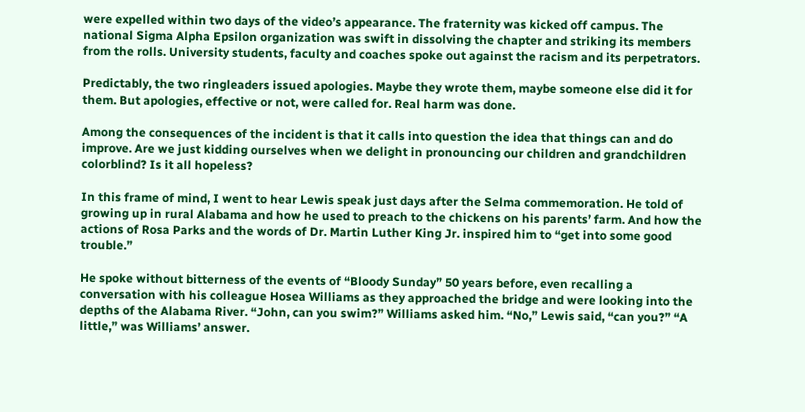were expelled within two days of the video’s appearance. The fraternity was kicked off campus. The national Sigma Alpha Epsilon organization was swift in dissolving the chapter and striking its members from the rolls. University students, faculty and coaches spoke out against the racism and its perpetrators.

Predictably, the two ringleaders issued apologies. Maybe they wrote them, maybe someone else did it for them. But apologies, effective or not, were called for. Real harm was done.

Among the consequences of the incident is that it calls into question the idea that things can and do improve. Are we just kidding ourselves when we delight in pronouncing our children and grandchildren colorblind? Is it all hopeless?

In this frame of mind, I went to hear Lewis speak just days after the Selma commemoration. He told of growing up in rural Alabama and how he used to preach to the chickens on his parents’ farm. And how the actions of Rosa Parks and the words of Dr. Martin Luther King Jr. inspired him to “get into some good trouble.”

He spoke without bitterness of the events of “Bloody Sunday” 50 years before, even recalling a conversation with his colleague Hosea Williams as they approached the bridge and were looking into the depths of the Alabama River. “John, can you swim?” Williams asked him. “No,” Lewis said, “can you?” “A little,” was Williams’ answer.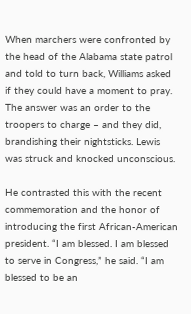When marchers were confronted by the head of the Alabama state patrol and told to turn back, Williams asked if they could have a moment to pray. The answer was an order to the troopers to charge – and they did, brandishing their nightsticks. Lewis was struck and knocked unconscious.

He contrasted this with the recent commemoration and the honor of introducing the first African-American president. “I am blessed. I am blessed to serve in Congress,” he said. “I am blessed to be an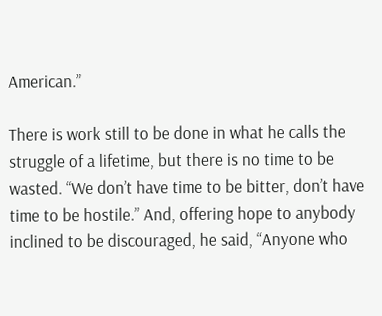American.”

There is work still to be done in what he calls the struggle of a lifetime, but there is no time to be wasted. “We don’t have time to be bitter, don’t have time to be hostile.” And, offering hope to anybody inclined to be discouraged, he said, “Anyone who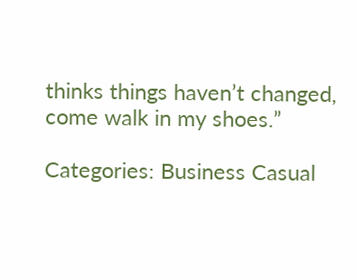thinks things haven’t changed, come walk in my shoes.”

Categories: Business Casual